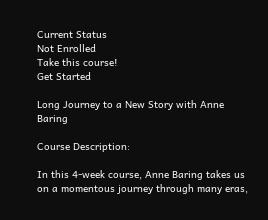Current Status
Not Enrolled
Take this course!
Get Started

Long Journey to a New Story with Anne Baring

Course Description:

In this 4-week course, Anne Baring takes us on a momentous journey through many eras,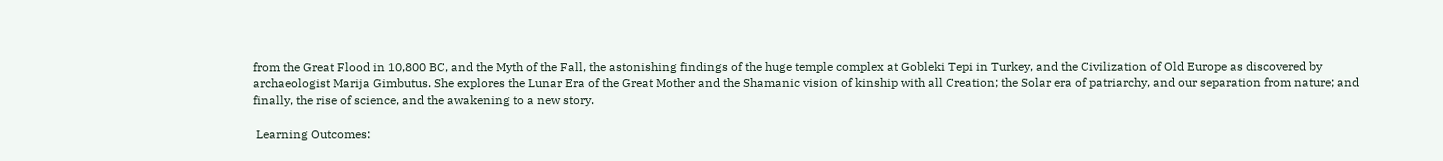from the Great Flood in 10,800 BC, and the Myth of the Fall, the astonishing findings of the huge temple complex at Gobleki Tepi in Turkey, and the Civilization of Old Europe as discovered by archaeologist Marija Gimbutus. She explores the Lunar Era of the Great Mother and the Shamanic vision of kinship with all Creation; the Solar era of patriarchy, and our separation from nature; and finally, the rise of science, and the awakening to a new story.

 Learning Outcomes: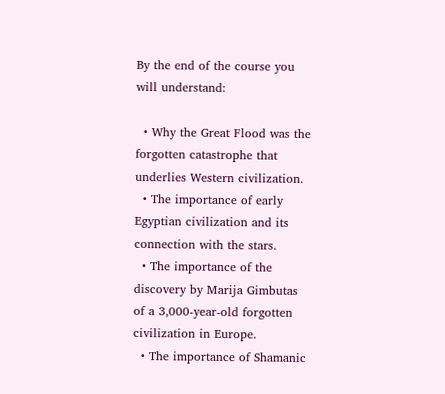By the end of the course you will understand:

  • Why the Great Flood was the forgotten catastrophe that underlies Western civilization.
  • The importance of early Egyptian civilization and its connection with the stars.
  • The importance of the discovery by Marija Gimbutas of a 3,000-year-old forgotten civilization in Europe.
  • The importance of Shamanic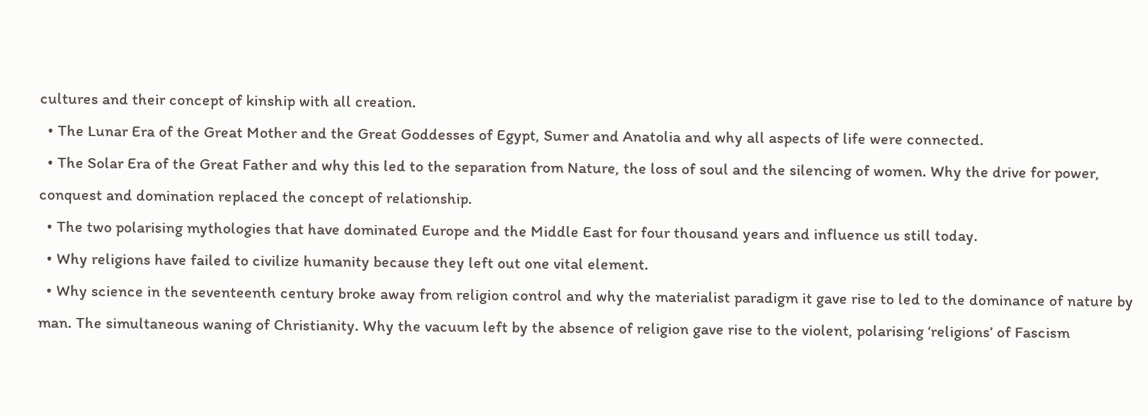cultures and their concept of kinship with all creation.
  • The Lunar Era of the Great Mother and the Great Goddesses of Egypt, Sumer and Anatolia and why all aspects of life were connected.
  • The Solar Era of the Great Father and why this led to the separation from Nature, the loss of soul and the silencing of women. Why the drive for power, conquest and domination replaced the concept of relationship.
  • The two polarising mythologies that have dominated Europe and the Middle East for four thousand years and influence us still today.
  • Why religions have failed to civilize humanity because they left out one vital element.
  • Why science in the seventeenth century broke away from religion control and why the materialist paradigm it gave rise to led to the dominance of nature by man. The simultaneous waning of Christianity. Why the vacuum left by the absence of religion gave rise to the violent, polarising ‘religions’ of Fascism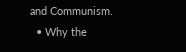and Communism.
  • Why the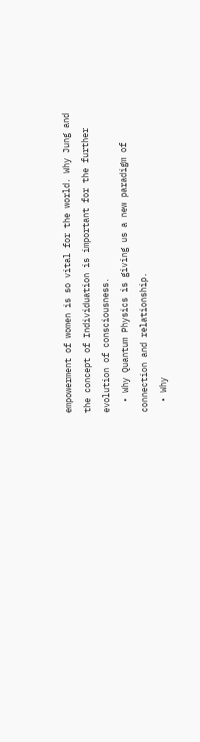empowerment of women is so vital for the world. Why Jung and the concept of Individuation is important for the further evolution of consciousness.
  • Why Quantum Physics is giving us a new paradigm of connection and relationship.
  • Why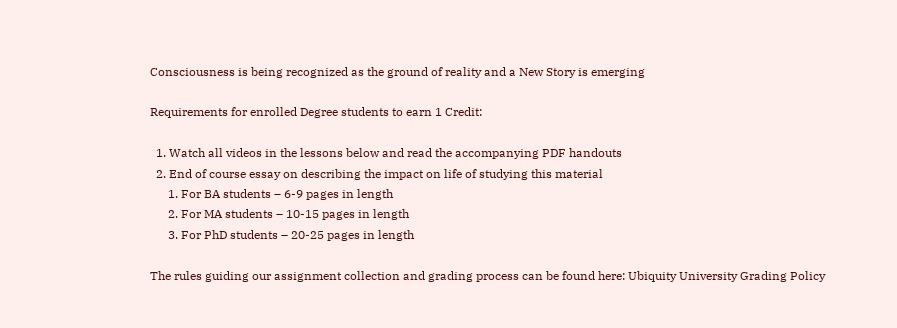Consciousness is being recognized as the ground of reality and a New Story is emerging

Requirements for enrolled Degree students to earn 1 Credit:

  1. Watch all videos in the lessons below and read the accompanying PDF handouts
  2. End of course essay on describing the impact on life of studying this material
      1. For BA students – 6-9 pages in length
      2. For MA students – 10-15 pages in length
      3. For PhD students – 20-25 pages in length

The rules guiding our assignment collection and grading process can be found here: Ubiquity University Grading Policy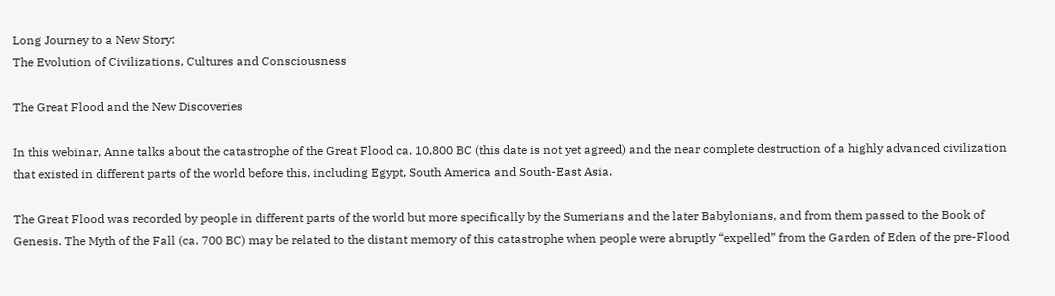Long Journey to a New Story:
The Evolution of Civilizations, Cultures and Consciousness

The Great Flood and the New Discoveries

In this webinar, Anne talks about the catastrophe of the Great Flood ca. 10,800 BC (this date is not yet agreed) and the near complete destruction of a highly advanced civilization that existed in different parts of the world before this, including Egypt, South America and South-East Asia.

The Great Flood was recorded by people in different parts of the world but more specifically by the Sumerians and the later Babylonians, and from them passed to the Book of Genesis. The Myth of the Fall (ca. 700 BC) may be related to the distant memory of this catastrophe when people were abruptly “expelled” from the Garden of Eden of the pre-Flood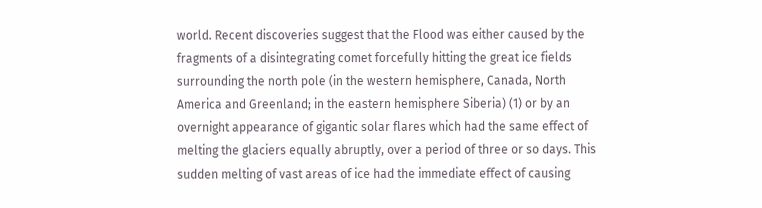world. Recent discoveries suggest that the Flood was either caused by the fragments of a disintegrating comet forcefully hitting the great ice fields surrounding the north pole (in the western hemisphere, Canada, North America and Greenland; in the eastern hemisphere Siberia) (1) or by an overnight appearance of gigantic solar flares which had the same effect of melting the glaciers equally abruptly, over a period of three or so days. This sudden melting of vast areas of ice had the immediate effect of causing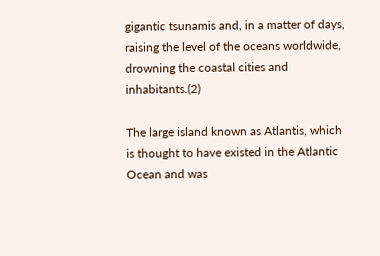gigantic tsunamis and, in a matter of days, raising the level of the oceans worldwide, drowning the coastal cities and inhabitants.(2)

The large island known as Atlantis, which is thought to have existed in the Atlantic Ocean and was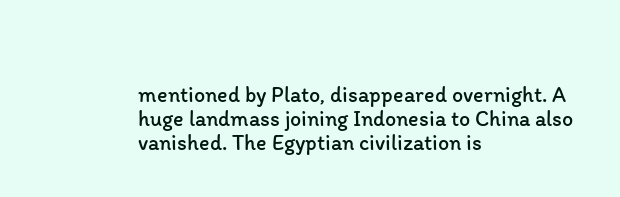mentioned by Plato, disappeared overnight. A huge landmass joining Indonesia to China also vanished. The Egyptian civilization is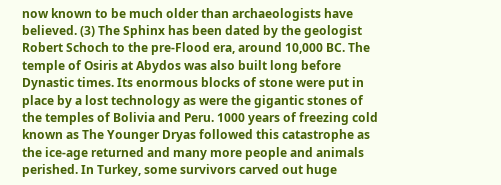now known to be much older than archaeologists have believed. (3) The Sphinx has been dated by the geologist Robert Schoch to the pre-Flood era, around 10,000 BC. The temple of Osiris at Abydos was also built long before Dynastic times. Its enormous blocks of stone were put in place by a lost technology as were the gigantic stones of the temples of Bolivia and Peru. 1000 years of freezing cold known as The Younger Dryas followed this catastrophe as the ice-age returned and many more people and animals perished. In Turkey, some survivors carved out huge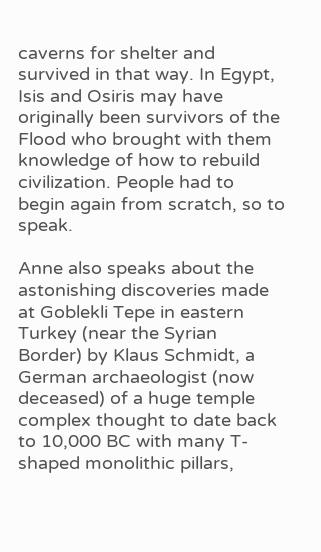caverns for shelter and survived in that way. In Egypt, Isis and Osiris may have originally been survivors of the Flood who brought with them knowledge of how to rebuild civilization. People had to begin again from scratch, so to speak.

Anne also speaks about the astonishing discoveries made at Goblekli Tepe in eastern Turkey (near the Syrian Border) by Klaus Schmidt, a German archaeologist (now deceased) of a huge temple complex thought to date back to 10,000 BC with many T-shaped monolithic pillars,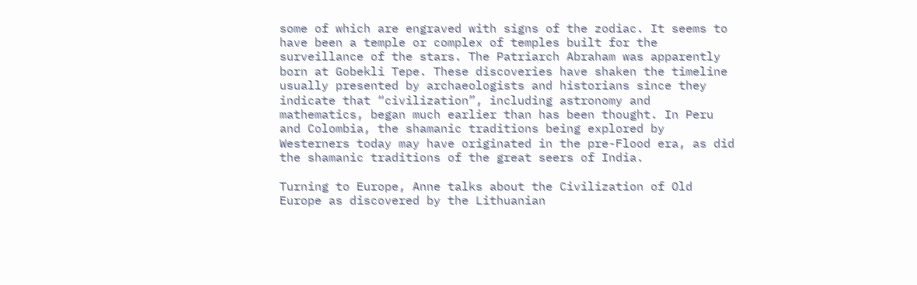some of which are engraved with signs of the zodiac. It seems to have been a temple or complex of temples built for the surveillance of the stars. The Patriarch Abraham was apparently born at Gobekli Tepe. These discoveries have shaken the timeline usually presented by archaeologists and historians since they indicate that “civilization”, including astronomy and mathematics, began much earlier than has been thought. In Peru and Colombia, the shamanic traditions being explored by Westerners today may have originated in the pre-Flood era, as did the shamanic traditions of the great seers of India.

Turning to Europe, Anne talks about the Civilization of Old Europe as discovered by the Lithuanian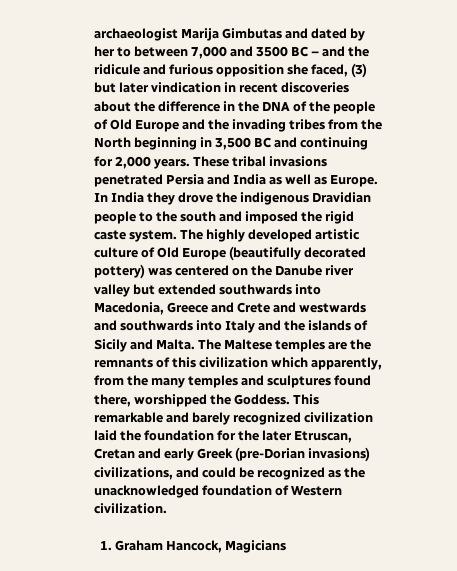archaeologist Marija Gimbutas and dated by her to between 7,000 and 3500 BC – and the ridicule and furious opposition she faced, (3) but later vindication in recent discoveries about the difference in the DNA of the people of Old Europe and the invading tribes from the North beginning in 3,500 BC and continuing for 2,000 years. These tribal invasions penetrated Persia and India as well as Europe. In India they drove the indigenous Dravidian people to the south and imposed the rigid caste system. The highly developed artistic culture of Old Europe (beautifully decorated pottery) was centered on the Danube river valley but extended southwards into Macedonia, Greece and Crete and westwards and southwards into Italy and the islands of Sicily and Malta. The Maltese temples are the remnants of this civilization which apparently, from the many temples and sculptures found there, worshipped the Goddess. This remarkable and barely recognized civilization laid the foundation for the later Etruscan, Cretan and early Greek (pre-Dorian invasions) civilizations, and could be recognized as the unacknowledged foundation of Western civilization.

  1. Graham Hancock, Magicians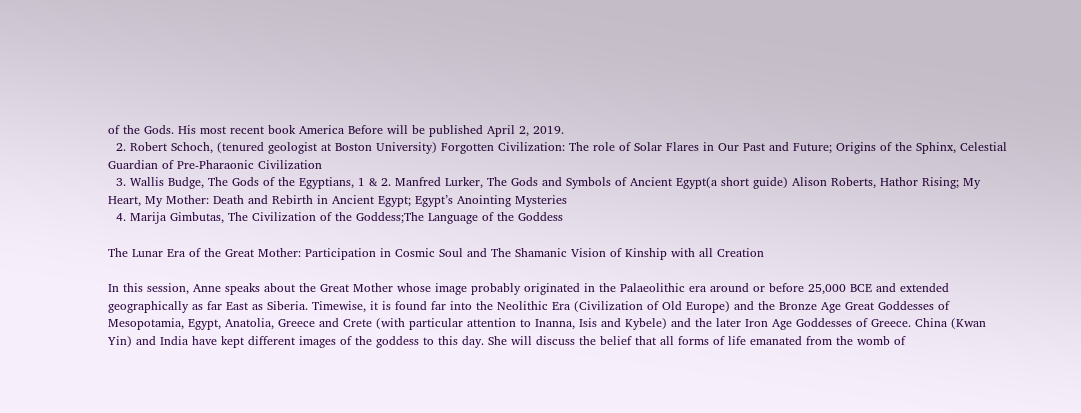of the Gods. His most recent book America Before will be published April 2, 2019.
  2. Robert Schoch, (tenured geologist at Boston University) Forgotten Civilization: The role of Solar Flares in Our Past and Future; Origins of the Sphinx, Celestial Guardian of Pre-Pharaonic Civilization
  3. Wallis Budge, The Gods of the Egyptians, 1 & 2. Manfred Lurker, The Gods and Symbols of Ancient Egypt(a short guide) Alison Roberts, Hathor Rising; My Heart, My Mother: Death and Rebirth in Ancient Egypt; Egypt’s Anointing Mysteries
  4. Marija Gimbutas, The Civilization of the Goddess;The Language of the Goddess

The Lunar Era of the Great Mother: Participation in Cosmic Soul and The Shamanic Vision of Kinship with all Creation

In this session, Anne speaks about the Great Mother whose image probably originated in the Palaeolithic era around or before 25,000 BCE and extended geographically as far East as Siberia. Timewise, it is found far into the Neolithic Era (Civilization of Old Europe) and the Bronze Age Great Goddesses of Mesopotamia, Egypt, Anatolia, Greece and Crete (with particular attention to Inanna, Isis and Kybele) and the later Iron Age Goddesses of Greece. China (Kwan Yin) and India have kept different images of the goddess to this day. She will discuss the belief that all forms of life emanated from the womb of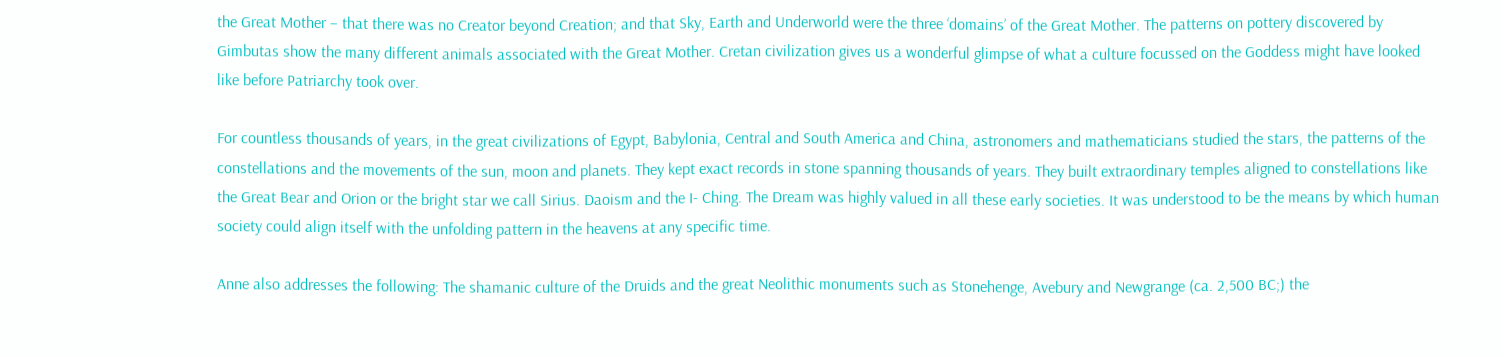the Great Mother – that there was no Creator beyond Creation; and that Sky, Earth and Underworld were the three ‘domains’ of the Great Mother. The patterns on pottery discovered by Gimbutas show the many different animals associated with the Great Mother. Cretan civilization gives us a wonderful glimpse of what a culture focussed on the Goddess might have looked like before Patriarchy took over.

For countless thousands of years, in the great civilizations of Egypt, Babylonia, Central and South America and China, astronomers and mathematicians studied the stars, the patterns of the constellations and the movements of the sun, moon and planets. They kept exact records in stone spanning thousands of years. They built extraordinary temples aligned to constellations like the Great Bear and Orion or the bright star we call Sirius. Daoism and the I- Ching. The Dream was highly valued in all these early societies. It was understood to be the means by which human society could align itself with the unfolding pattern in the heavens at any specific time.

Anne also addresses the following: The shamanic culture of the Druids and the great Neolithic monuments such as Stonehenge, Avebury and Newgrange (ca. 2,500 BC;) the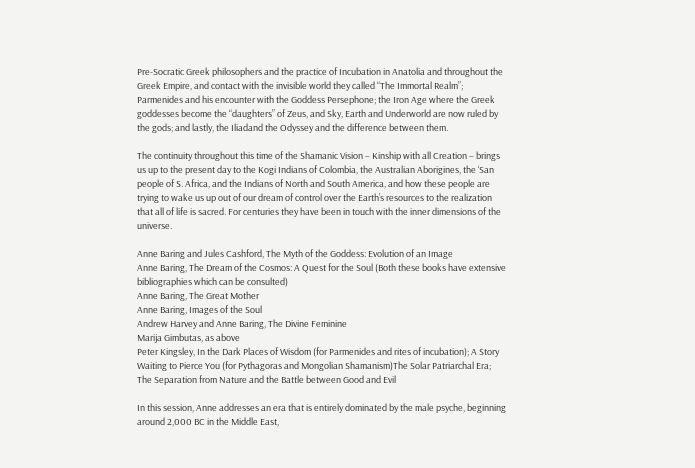Pre-Socratic Greek philosophers and the practice of Incubation in Anatolia and throughout the Greek Empire, and contact with the invisible world they called “The Immortal Realm”; Parmenides and his encounter with the Goddess Persephone; the Iron Age where the Greek goddesses become the “daughters” of Zeus, and Sky, Earth and Underworld are now ruled by the gods; and lastly, the Iliadand the Odyssey and the difference between them.

The continuity throughout this time of the Shamanic Vision – Kinship with all Creation – brings us up to the present day to the Kogi Indians of Colombia, the Australian Aborigines, the ‘San people of S. Africa, and the Indians of North and South America, and how these people are trying to wake us up out of our dream of control over the Earth’s resources to the realization that all of life is sacred. For centuries they have been in touch with the inner dimensions of the universe.

Anne Baring and Jules Cashford, The Myth of the Goddess: Evolution of an Image
Anne Baring, The Dream of the Cosmos: A Quest for the Soul (Both these books have extensive bibliographies which can be consulted)
Anne Baring, The Great Mother
Anne Baring, Images of the Soul
Andrew Harvey and Anne Baring, The Divine Feminine
Marija Gimbutas, as above
Peter Kingsley, In the Dark Places of Wisdom (for Parmenides and rites of incubation); A Story Waiting to Pierce You (for Pythagoras and Mongolian Shamanism)The Solar Patriarchal Era; The Separation from Nature and the Battle between Good and Evil

In this session, Anne addresses an era that is entirely dominated by the male psyche, beginning around 2,000 BC in the Middle East,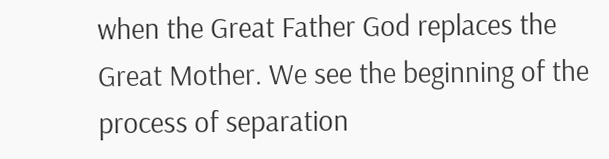when the Great Father God replaces the Great Mother. We see the beginning of the process of separation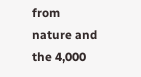from nature and the 4,000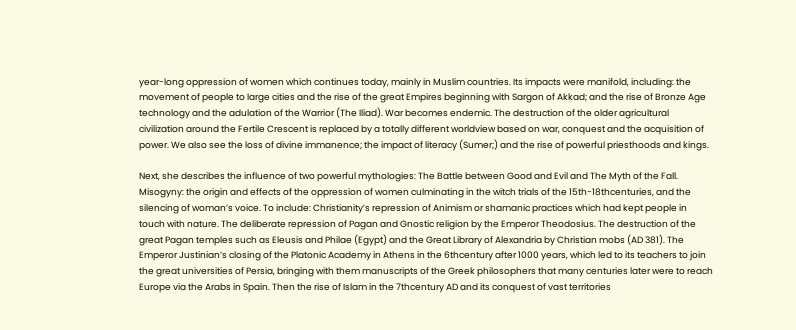year-long oppression of women which continues today, mainly in Muslim countries. Its impacts were manifold, including: the movement of people to large cities and the rise of the great Empires beginning with Sargon of Akkad; and the rise of Bronze Age technology and the adulation of the Warrior (The Iliad). War becomes endemic. The destruction of the older agricultural civilization around the Fertile Crescent is replaced by a totally different worldview based on war, conquest and the acquisition of power. We also see the loss of divine immanence; the impact of literacy (Sumer;) and the rise of powerful priesthoods and kings.

Next, she describes the influence of two powerful mythologies: The Battle between Good and Evil and The Myth of the Fall. Misogyny: the origin and effects of the oppression of women culminating in the witch trials of the 15th-18thcenturies, and the silencing of woman’s voice. To include: Christianity’s repression of Animism or shamanic practices which had kept people in touch with nature. The deliberate repression of Pagan and Gnostic religion by the Emperor Theodosius. The destruction of the great Pagan temples such as Eleusis and Philae (Egypt) and the Great Library of Alexandria by Christian mobs (AD 381). The Emperor Justinian’s closing of the Platonic Academy in Athens in the 6thcentury after 1000 years, which led to its teachers to join the great universities of Persia, bringing with them manuscripts of the Greek philosophers that many centuries later were to reach Europe via the Arabs in Spain. Then the rise of Islam in the 7thcentury AD and its conquest of vast territories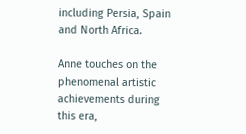including Persia, Spain and North Africa.

Anne touches on the phenomenal artistic achievements during this era,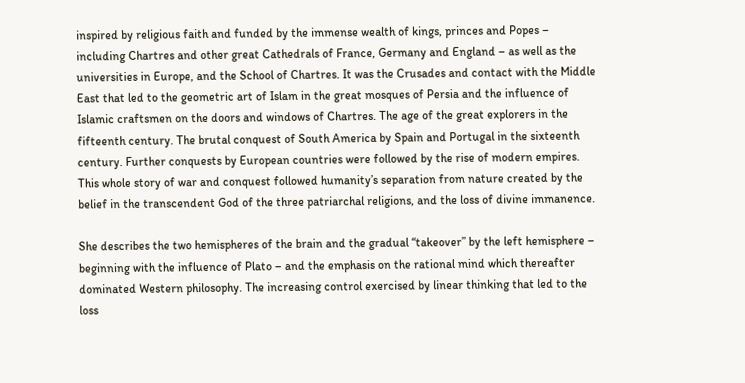inspired by religious faith and funded by the immense wealth of kings, princes and Popes – including Chartres and other great Cathedrals of France, Germany and England – as well as the universities in Europe, and the School of Chartres. It was the Crusades and contact with the Middle East that led to the geometric art of Islam in the great mosques of Persia and the influence of Islamic craftsmen on the doors and windows of Chartres. The age of the great explorers in the fifteenth century. The brutal conquest of South America by Spain and Portugal in the sixteenth century. Further conquests by European countries were followed by the rise of modern empires. This whole story of war and conquest followed humanity’s separation from nature created by the belief in the transcendent God of the three patriarchal religions, and the loss of divine immanence.

She describes the two hemispheres of the brain and the gradual “takeover” by the left hemisphere – beginning with the influence of Plato – and the emphasis on the rational mind which thereafter dominated Western philosophy. The increasing control exercised by linear thinking that led to the loss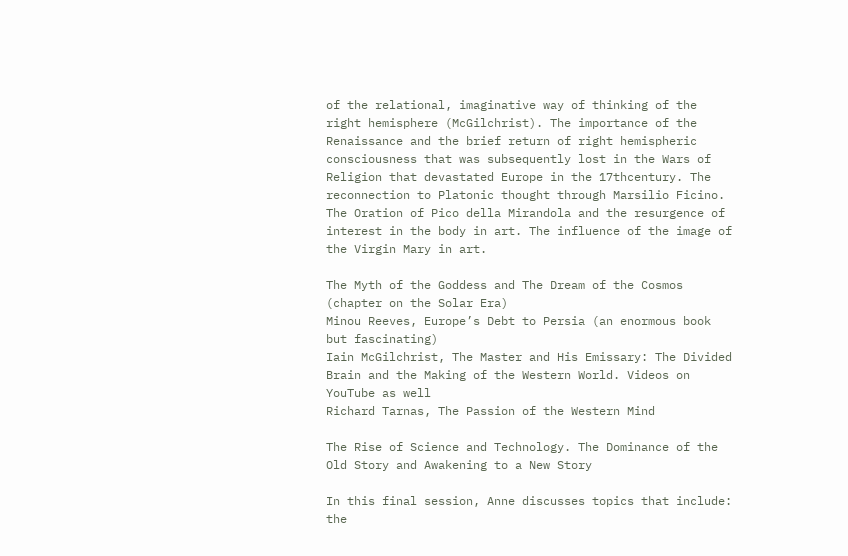of the relational, imaginative way of thinking of the right hemisphere (McGilchrist). The importance of the Renaissance and the brief return of right hemispheric consciousness that was subsequently lost in the Wars of Religion that devastated Europe in the 17thcentury. The reconnection to Platonic thought through Marsilio Ficino. The Oration of Pico della Mirandola and the resurgence of interest in the body in art. The influence of the image of the Virgin Mary in art.

The Myth of the Goddess and The Dream of the Cosmos (chapter on the Solar Era)
Minou Reeves, Europe’s Debt to Persia (an enormous book but fascinating)
Iain McGilchrist, The Master and His Emissary: The Divided Brain and the Making of the Western World. Videos on YouTube as well
Richard Tarnas, The Passion of the Western Mind

The Rise of Science and Technology. The Dominance of the Old Story and Awakening to a New Story

In this final session, Anne discusses topics that include: the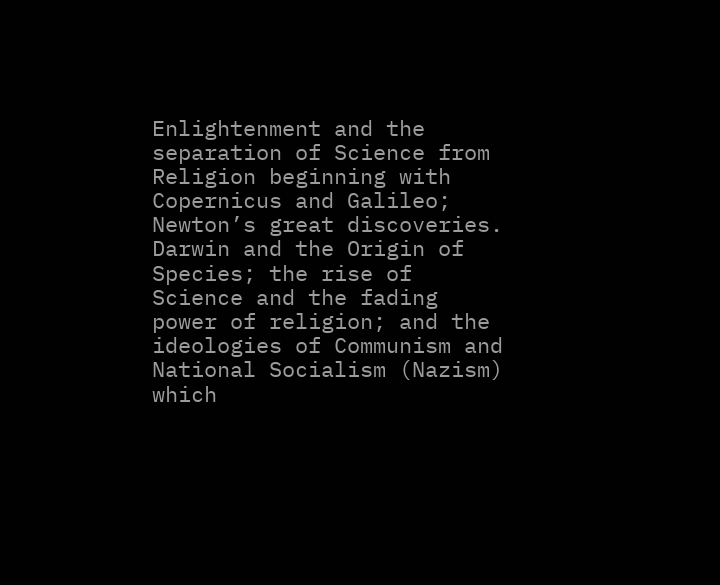Enlightenment and the separation of Science from Religion beginning with Copernicus and Galileo; Newton’s great discoveries. Darwin and the Origin of Species; the rise of Science and the fading power of religion; and the ideologies of Communism and National Socialism (Nazism) which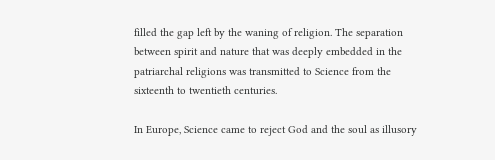filled the gap left by the waning of religion. The separation between spirit and nature that was deeply embedded in the patriarchal religions was transmitted to Science from the sixteenth to twentieth centuries.

In Europe, Science came to reject God and the soul as illusory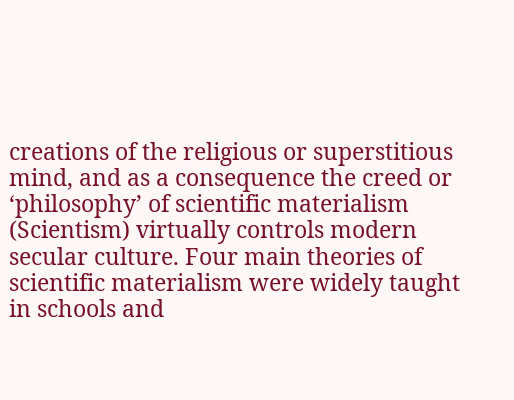creations of the religious or superstitious mind, and as a consequence the creed or ‘philosophy’ of scientific materialism (Scientism) virtually controls modern secular culture. Four main theories of scientific materialism were widely taught in schools and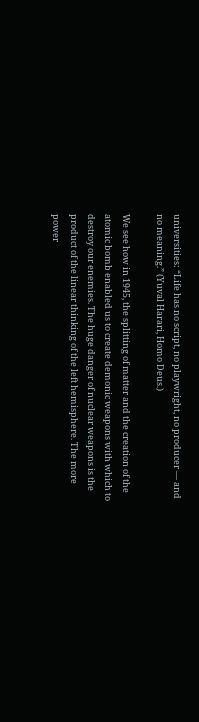universities: “Life has no script, no playwright, no producer — and no meaning.” (Yuval Harari, Homo Deus.)

We see how in 1945, the splitting of matter and the creation of the atomic bomb enabled us to create demonic weapons with which to destroy our enemies. The huge danger of nuclear weapons is the product of the linear thinking of the left hemisphere. The more power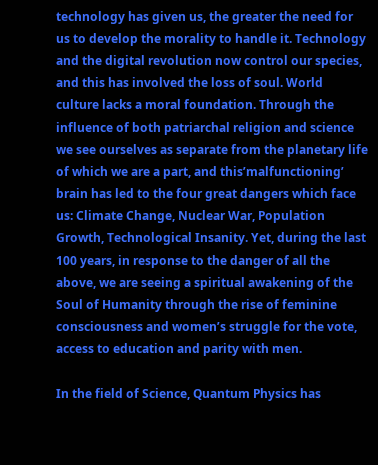technology has given us, the greater the need for us to develop the morality to handle it. Technology and the digital revolution now control our species, and this has involved the loss of soul. World culture lacks a moral foundation. Through the influence of both patriarchal religion and science we see ourselves as separate from the planetary life of which we are a part, and this’malfunctioning’ brain has led to the four great dangers which face us: Climate Change, Nuclear War, Population Growth, Technological Insanity. Yet, during the last 100 years, in response to the danger of all the above, we are seeing a spiritual awakening of the Soul of Humanity through the rise of feminine consciousness and women’s struggle for the vote, access to education and parity with men.

In the field of Science, Quantum Physics has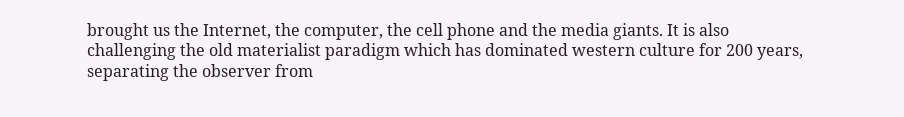brought us the Internet, the computer, the cell phone and the media giants. It is also challenging the old materialist paradigm which has dominated western culture for 200 years, separating the observer from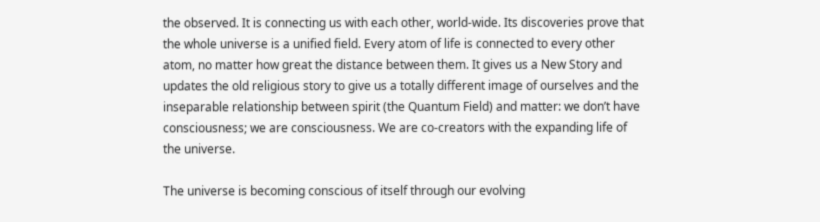the observed. It is connecting us with each other, world-wide. Its discoveries prove that the whole universe is a unified field. Every atom of life is connected to every other atom, no matter how great the distance between them. It gives us a New Story and updates the old religious story to give us a totally different image of ourselves and the inseparable relationship between spirit (the Quantum Field) and matter: we don’t have consciousness; we are consciousness. We are co-creators with the expanding life of the universe.

The universe is becoming conscious of itself through our evolving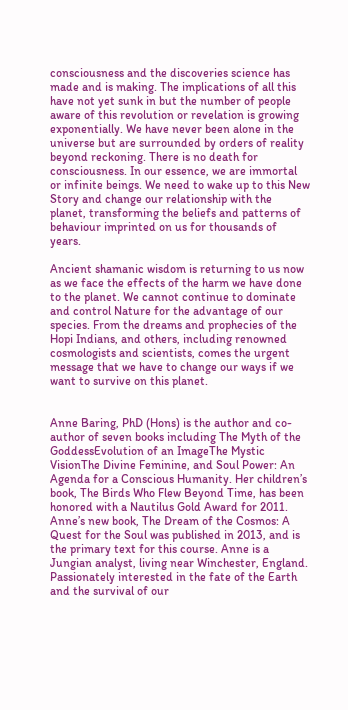consciousness and the discoveries science has made and is making. The implications of all this have not yet sunk in but the number of people aware of this revolution or revelation is growing exponentially. We have never been alone in the universe but are surrounded by orders of reality beyond reckoning. There is no death for consciousness. In our essence, we are immortal or infinite beings. We need to wake up to this New Story and change our relationship with the planet, transforming the beliefs and patterns of behaviour imprinted on us for thousands of years.

Ancient shamanic wisdom is returning to us now as we face the effects of the harm we have done to the planet. We cannot continue to dominate and control Nature for the advantage of our species. From the dreams and prophecies of the Hopi Indians, and others, including renowned cosmologists and scientists, comes the urgent message that we have to change our ways if we want to survive on this planet.


Anne Baring, PhD (Hons) is the author and co-author of seven books including The Myth of the GoddessEvolution of an ImageThe Mystic VisionThe Divine Feminine, and Soul Power: An Agenda for a Conscious Humanity. Her children’s book, The Birds Who Flew Beyond Time, has been honored with a Nautilus Gold Award for 2011. Anne’s new book, The Dream of the Cosmos: A Quest for the Soul was published in 2013, and is the primary text for this course. Anne is a Jungian analyst, living near Winchester, England. Passionately interested in the fate of the Earth and the survival of our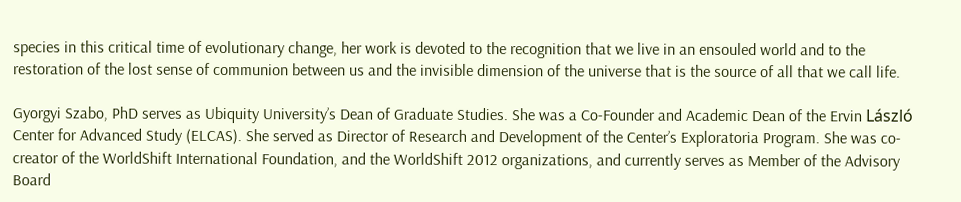species in this critical time of evolutionary change, her work is devoted to the recognition that we live in an ensouled world and to the restoration of the lost sense of communion between us and the invisible dimension of the universe that is the source of all that we call life.

Gyorgyi Szabo, PhD serves as Ubiquity University’s Dean of Graduate Studies. She was a Co-Founder and Academic Dean of the Ervin László Center for Advanced Study (ELCAS). She served as Director of Research and Development of the Center’s Exploratoria Program. She was co-creator of the WorldShift International Foundation, and the WorldShift 2012 organizations, and currently serves as Member of the Advisory Board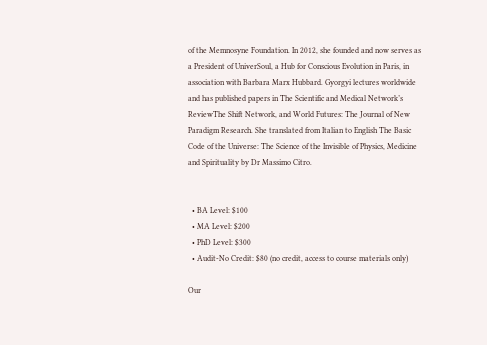of the Memnosyne Foundation. In 2012, she founded and now serves as a President of UniverSoul, a Hub for Conscious Evolution in Paris, in association with Barbara Marx Hubbard. Gyorgyi lectures worldwide and has published papers in The Scientific and Medical Network’s ReviewThe Shift Network, and World Futures: The Journal of New Paradigm Research. She translated from Italian to English The Basic Code of the Universe: The Science of the Invisible of Physics, Medicine and Spirituality by Dr Massimo Citro.


  • BA Level: $100
  • MA Level: $200
  • PhD Level: $300
  • Audit-No Credit: $80 (no credit, access to course materials only)

Our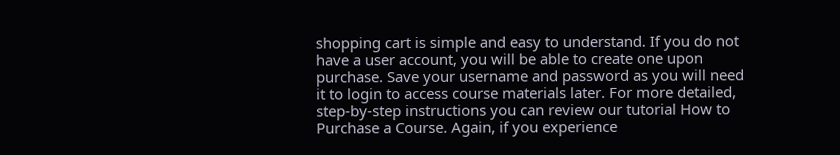shopping cart is simple and easy to understand. If you do not have a user account, you will be able to create one upon purchase. Save your username and password as you will need it to login to access course materials later. For more detailed, step-by-step instructions you can review our tutorial How to Purchase a Course. Again, if you experience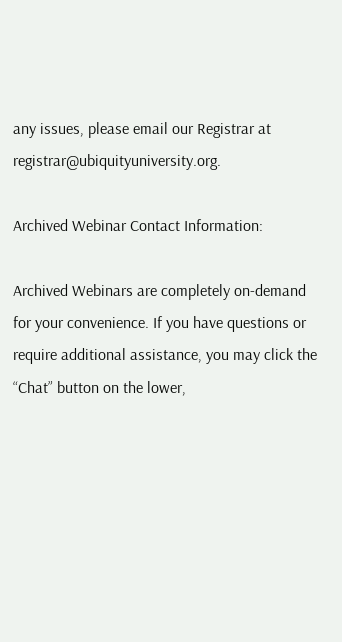any issues, please email our Registrar at registrar@ubiquityuniversity.org.

Archived Webinar Contact Information:

Archived Webinars are completely on-demand for your convenience. If you have questions or require additional assistance, you may click the “Chat” button on the lower,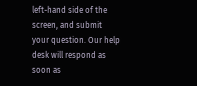left-hand side of the screen, and submit your question. Our help desk will respond as soon as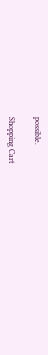possible.

Shopping Cart